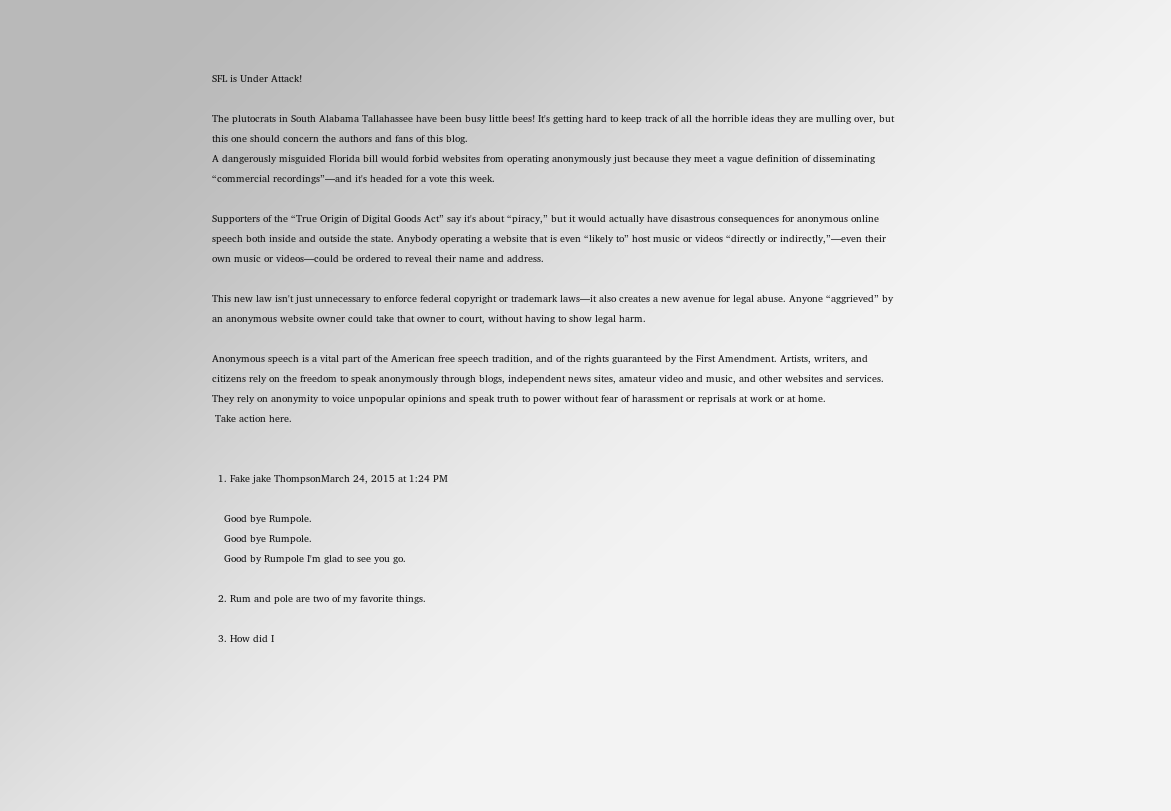SFL is Under Attack!

The plutocrats in South Alabama Tallahassee have been busy little bees! It's getting hard to keep track of all the horrible ideas they are mulling over, but this one should concern the authors and fans of this blog.
A dangerously misguided Florida bill would forbid websites from operating anonymously just because they meet a vague definition of disseminating “commercial recordings”—and it's headed for a vote this week.

Supporters of the “True Origin of Digital Goods Act” say it's about “piracy,” but it would actually have disastrous consequences for anonymous online speech both inside and outside the state. Anybody operating a website that is even “likely to” host music or videos “directly or indirectly,”—even their own music or videos—could be ordered to reveal their name and address.

This new law isn't just unnecessary to enforce federal copyright or trademark laws—it also creates a new avenue for legal abuse. Anyone “aggrieved” by an anonymous website owner could take that owner to court, without having to show legal harm.

Anonymous speech is a vital part of the American free speech tradition, and of the rights guaranteed by the First Amendment. Artists, writers, and citizens rely on the freedom to speak anonymously through blogs, independent news sites, amateur video and music, and other websites and services. They rely on anonymity to voice unpopular opinions and speak truth to power without fear of harassment or reprisals at work or at home.
 Take action here.


  1. Fake jake ThompsonMarch 24, 2015 at 1:24 PM

    Good bye Rumpole.
    Good bye Rumpole.
    Good by Rumpole I'm glad to see you go.

  2. Rum and pole are two of my favorite things.

  3. How did I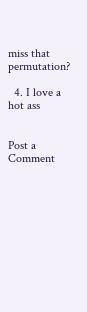miss that permutation?

  4. I love a hot ass


Post a Comment